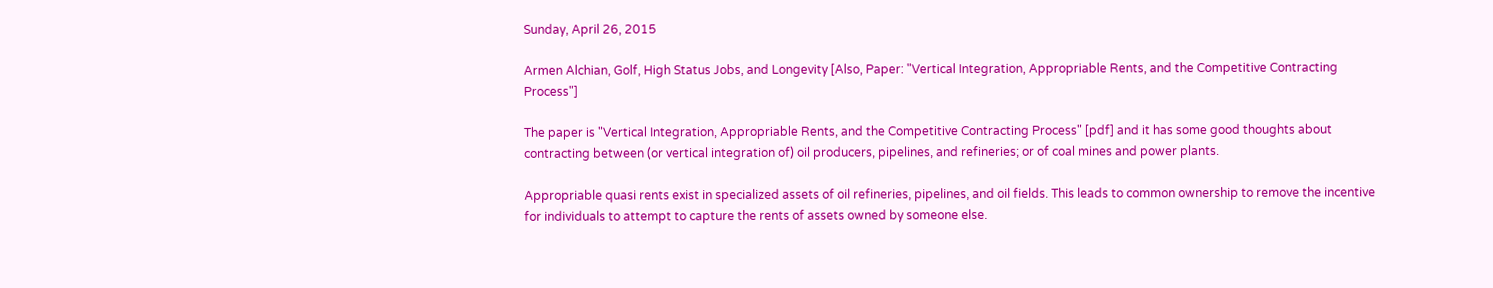Sunday, April 26, 2015

Armen Alchian, Golf, High Status Jobs, and Longevity [Also, Paper: "Vertical Integration, Appropriable Rents, and the Competitive Contracting Process"]

The paper is "Vertical Integration, Appropriable Rents, and the Competitive Contracting Process" [pdf] and it has some good thoughts about contracting between (or vertical integration of) oil producers, pipelines, and refineries; or of coal mines and power plants.

Appropriable quasi rents exist in specialized assets of oil refineries, pipelines, and oil fields. This leads to common ownership to remove the incentive for individuals to attempt to capture the rents of assets owned by someone else.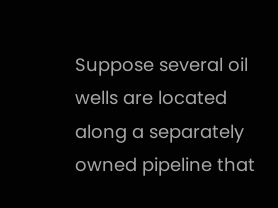Suppose several oil wells are located along a separately owned pipeline that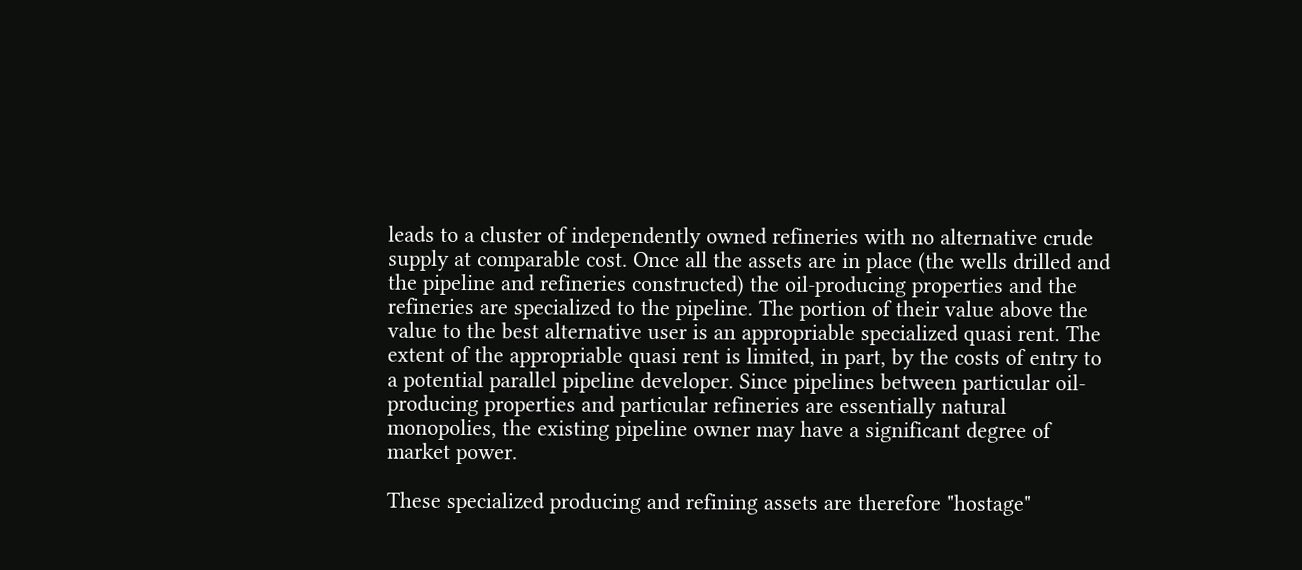leads to a cluster of independently owned refineries with no alternative crude supply at comparable cost. Once all the assets are in place (the wells drilled and the pipeline and refineries constructed) the oil-producing properties and the refineries are specialized to the pipeline. The portion of their value above the value to the best alternative user is an appropriable specialized quasi rent. The extent of the appropriable quasi rent is limited, in part, by the costs of entry to a potential parallel pipeline developer. Since pipelines between particular oil-producing properties and particular refineries are essentially natural monopolies, the existing pipeline owner may have a significant degree of market power.

These specialized producing and refining assets are therefore "hostage"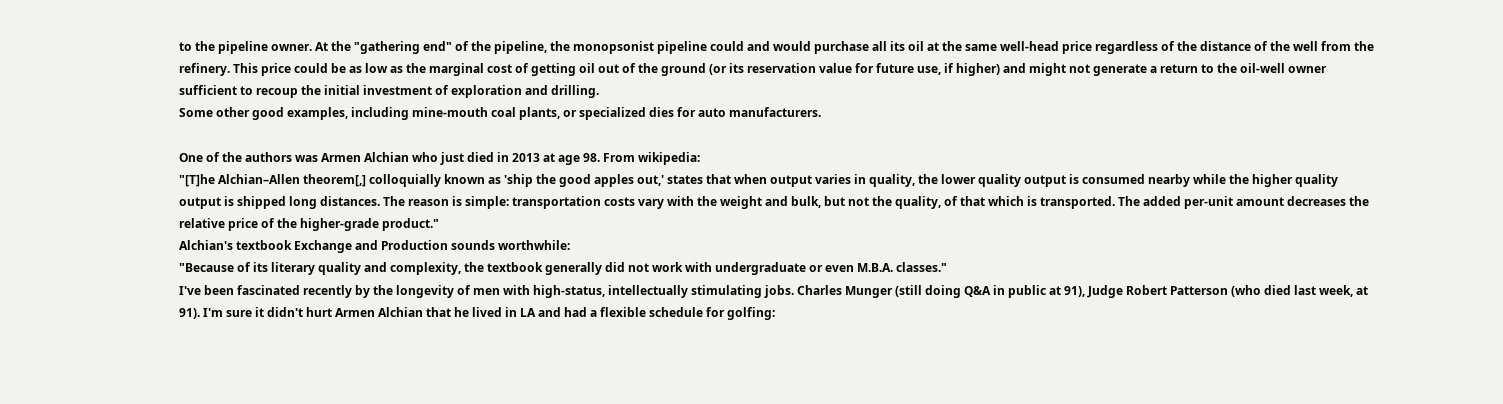to the pipeline owner. At the "gathering end" of the pipeline, the monopsonist pipeline could and would purchase all its oil at the same well-head price regardless of the distance of the well from the refinery. This price could be as low as the marginal cost of getting oil out of the ground (or its reservation value for future use, if higher) and might not generate a return to the oil-well owner sufficient to recoup the initial investment of exploration and drilling.
Some other good examples, including mine-mouth coal plants, or specialized dies for auto manufacturers.

One of the authors was Armen Alchian who just died in 2013 at age 98. From wikipedia:
"[T]he Alchian–Allen theorem[,] colloquially known as 'ship the good apples out,' states that when output varies in quality, the lower quality output is consumed nearby while the higher quality output is shipped long distances. The reason is simple: transportation costs vary with the weight and bulk, but not the quality, of that which is transported. The added per-unit amount decreases the relative price of the higher-grade product."
Alchian's textbook Exchange and Production sounds worthwhile:
"Because of its literary quality and complexity, the textbook generally did not work with undergraduate or even M.B.A. classes."
I've been fascinated recently by the longevity of men with high-status, intellectually stimulating jobs. Charles Munger (still doing Q&A in public at 91), Judge Robert Patterson (who died last week, at 91). I'm sure it didn't hurt Armen Alchian that he lived in LA and had a flexible schedule for golfing: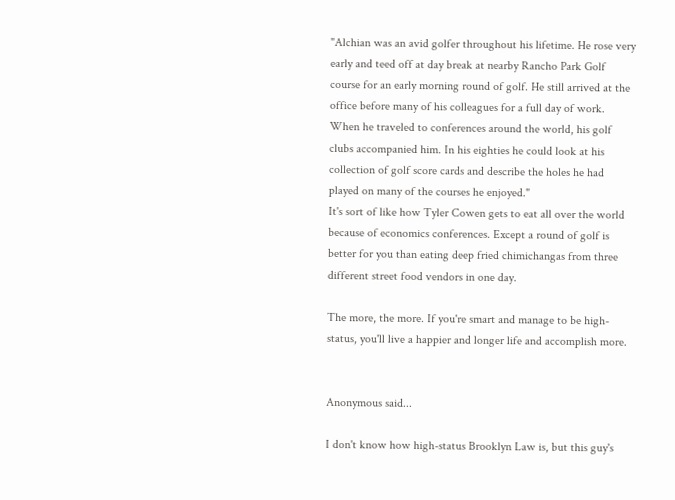"Alchian was an avid golfer throughout his lifetime. He rose very early and teed off at day break at nearby Rancho Park Golf course for an early morning round of golf. He still arrived at the office before many of his colleagues for a full day of work. When he traveled to conferences around the world, his golf clubs accompanied him. In his eighties he could look at his collection of golf score cards and describe the holes he had played on many of the courses he enjoyed."
It's sort of like how Tyler Cowen gets to eat all over the world because of economics conferences. Except a round of golf is better for you than eating deep fried chimichangas from three different street food vendors in one day.

The more, the more. If you're smart and manage to be high-status, you'll live a happier and longer life and accomplish more.


Anonymous said...

I don't know how high-status Brooklyn Law is, but this guy's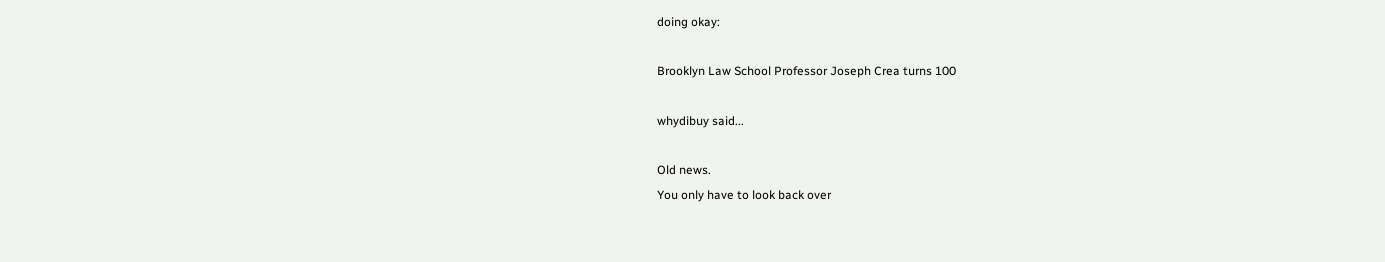doing okay:

Brooklyn Law School Professor Joseph Crea turns 100

whydibuy said...

Old news.
You only have to look back over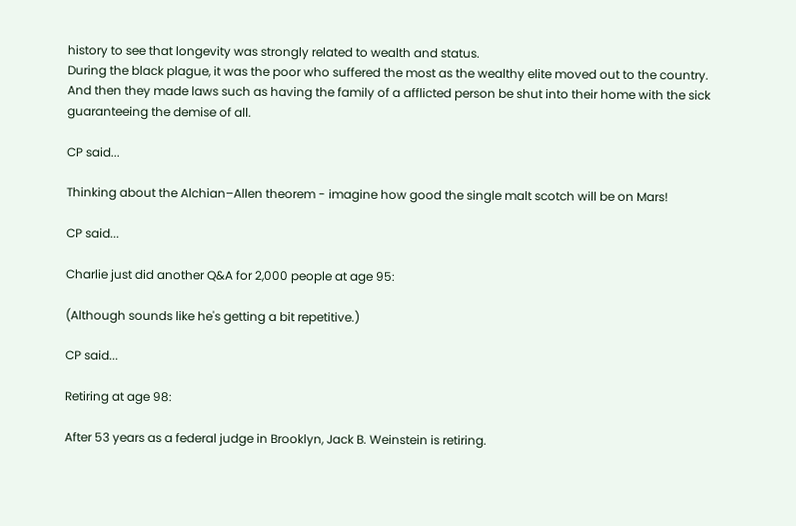history to see that longevity was strongly related to wealth and status.
During the black plague, it was the poor who suffered the most as the wealthy elite moved out to the country. And then they made laws such as having the family of a afflicted person be shut into their home with the sick guaranteeing the demise of all.

CP said...

Thinking about the Alchian–Allen theorem - imagine how good the single malt scotch will be on Mars!

CP said...

Charlie just did another Q&A for 2,000 people at age 95:

(Although sounds like he's getting a bit repetitive.)

CP said...

Retiring at age 98:

After 53 years as a federal judge in Brooklyn, Jack B. Weinstein is retiring.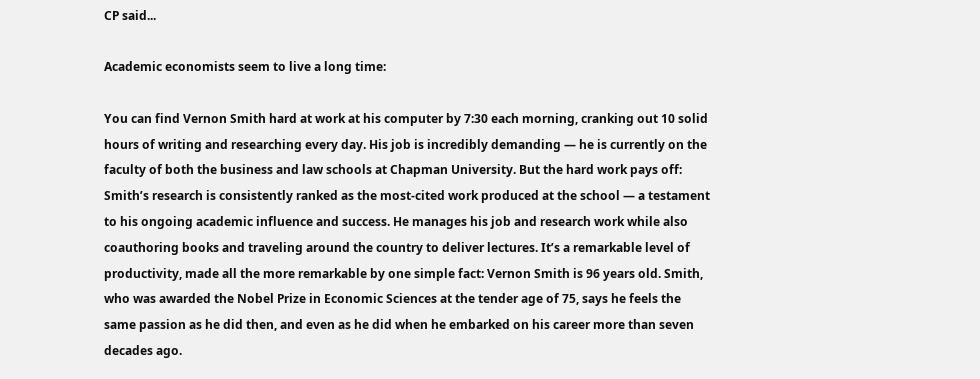CP said...

Academic economists seem to live a long time:

You can find Vernon Smith hard at work at his computer by 7:30 each morning, cranking out 10 solid hours of writing and researching every day. His job is incredibly demanding — he is currently on the faculty of both the business and law schools at Chapman University. But the hard work pays off: Smith’s research is consistently ranked as the most-cited work produced at the school — a testament to his ongoing academic influence and success. He manages his job and research work while also coauthoring books and traveling around the country to deliver lectures. It’s a remarkable level of productivity, made all the more remarkable by one simple fact: Vernon Smith is 96 years old. Smith, who was awarded the Nobel Prize in Economic Sciences at the tender age of 75, says he feels the same passion as he did then, and even as he did when he embarked on his career more than seven decades ago.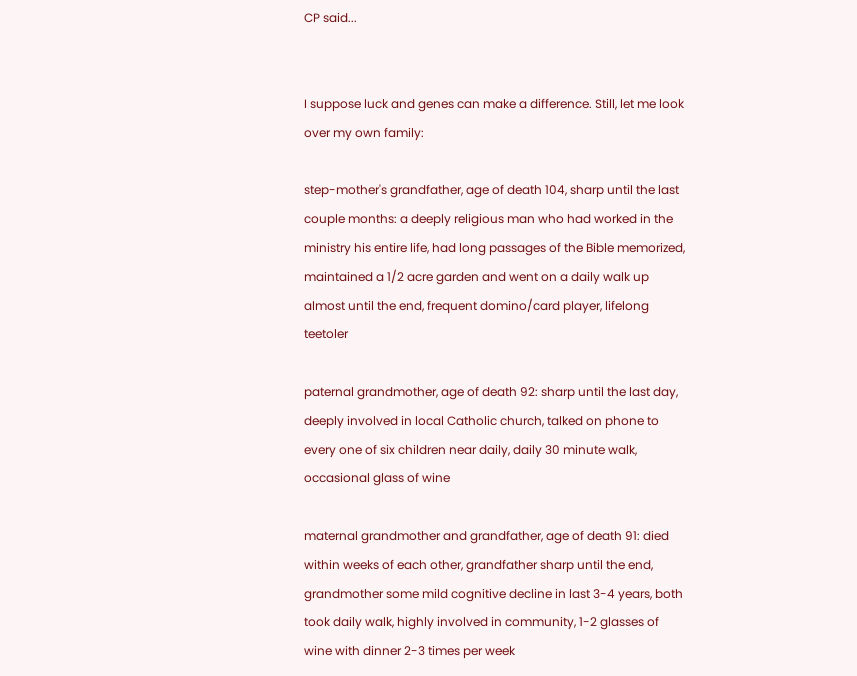CP said...


I suppose luck and genes can make a difference. Still, let me look over my own family:

step-mother's grandfather, age of death 104, sharp until the last couple months: a deeply religious man who had worked in the ministry his entire life, had long passages of the Bible memorized, maintained a 1/2 acre garden and went on a daily walk up almost until the end, frequent domino/card player, lifelong teetoler

paternal grandmother, age of death 92: sharp until the last day, deeply involved in local Catholic church, talked on phone to every one of six children near daily, daily 30 minute walk, occasional glass of wine

maternal grandmother and grandfather, age of death 91: died within weeks of each other, grandfather sharp until the end, grandmother some mild cognitive decline in last 3-4 years, both took daily walk, highly involved in community, 1-2 glasses of wine with dinner 2-3 times per week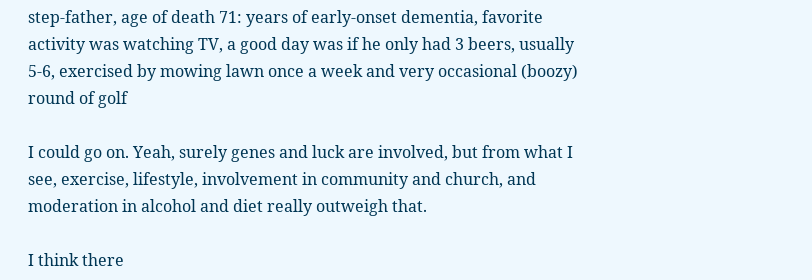step-father, age of death 71: years of early-onset dementia, favorite activity was watching TV, a good day was if he only had 3 beers, usually 5-6, exercised by mowing lawn once a week and very occasional (boozy) round of golf

I could go on. Yeah, surely genes and luck are involved, but from what I see, exercise, lifestyle, involvement in community and church, and moderation in alcohol and diet really outweigh that.

I think there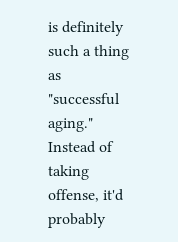is definitely such a thing as "successful aging." Instead of taking offense, it'd probably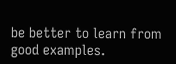be better to learn from good examples.